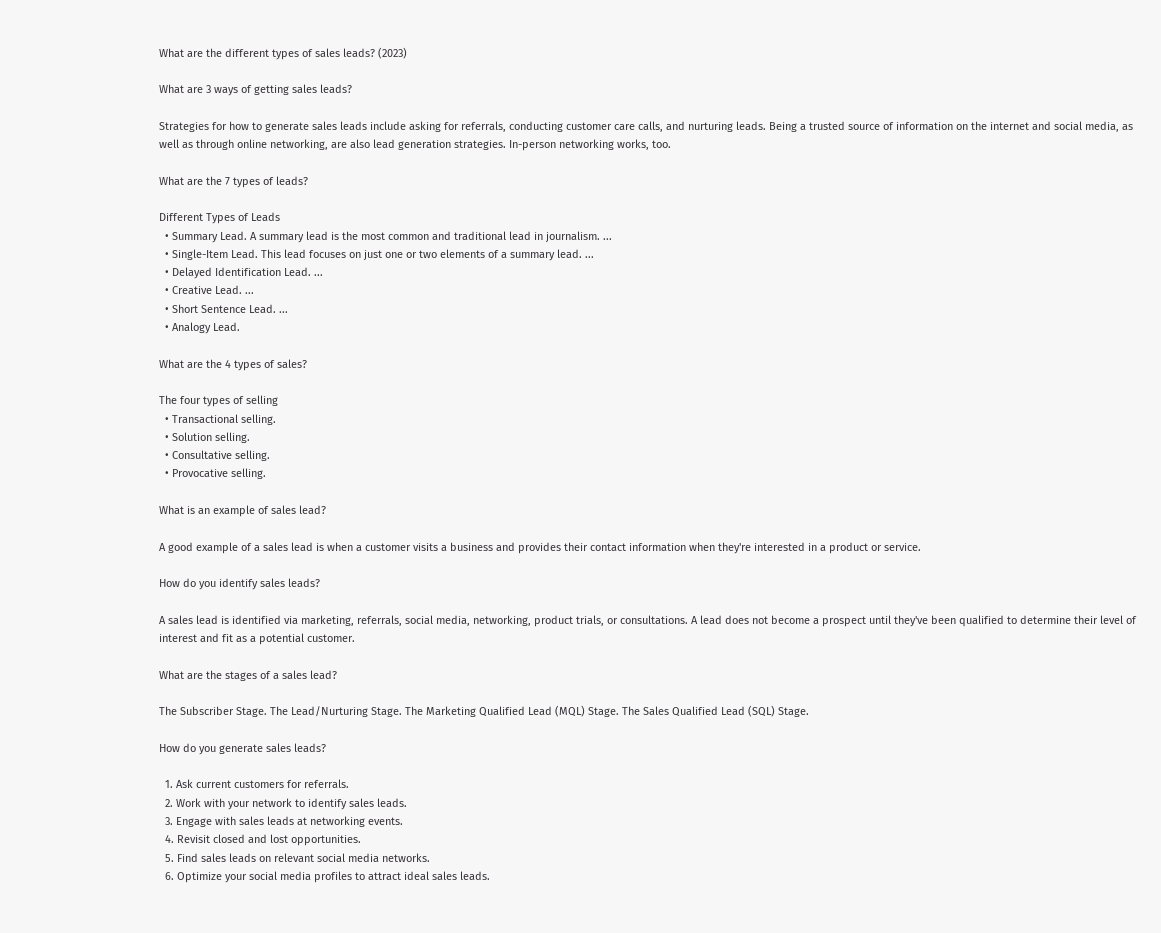What are the different types of sales leads? (2023)

What are 3 ways of getting sales leads?

Strategies for how to generate sales leads include asking for referrals, conducting customer care calls, and nurturing leads. Being a trusted source of information on the internet and social media, as well as through online networking, are also lead generation strategies. In-person networking works, too.

What are the 7 types of leads?

Different Types of Leads
  • Summary Lead. A summary lead is the most common and traditional lead in journalism. ...
  • Single-Item Lead. This lead focuses on just one or two elements of a summary lead. ...
  • Delayed Identification Lead. ...
  • Creative Lead. ...
  • Short Sentence Lead. ...
  • Analogy Lead.

What are the 4 types of sales?

The four types of selling
  • Transactional selling.
  • Solution selling.
  • Consultative selling.
  • Provocative selling.

What is an example of sales lead?

A good example of a sales lead is when a customer visits a business and provides their contact information when they're interested in a product or service.

How do you identify sales leads?

A sales lead is identified via marketing, referrals, social media, networking, product trials, or consultations. A lead does not become a prospect until they've been qualified to determine their level of interest and fit as a potential customer.

What are the stages of a sales lead?

The Subscriber Stage. The Lead/Nurturing Stage. The Marketing Qualified Lead (MQL) Stage. The Sales Qualified Lead (SQL) Stage.

How do you generate sales leads?

  1. Ask current customers for referrals.
  2. Work with your network to identify sales leads.
  3. Engage with sales leads at networking events.
  4. Revisit closed and lost opportunities.
  5. Find sales leads on relevant social media networks.
  6. Optimize your social media profiles to attract ideal sales leads.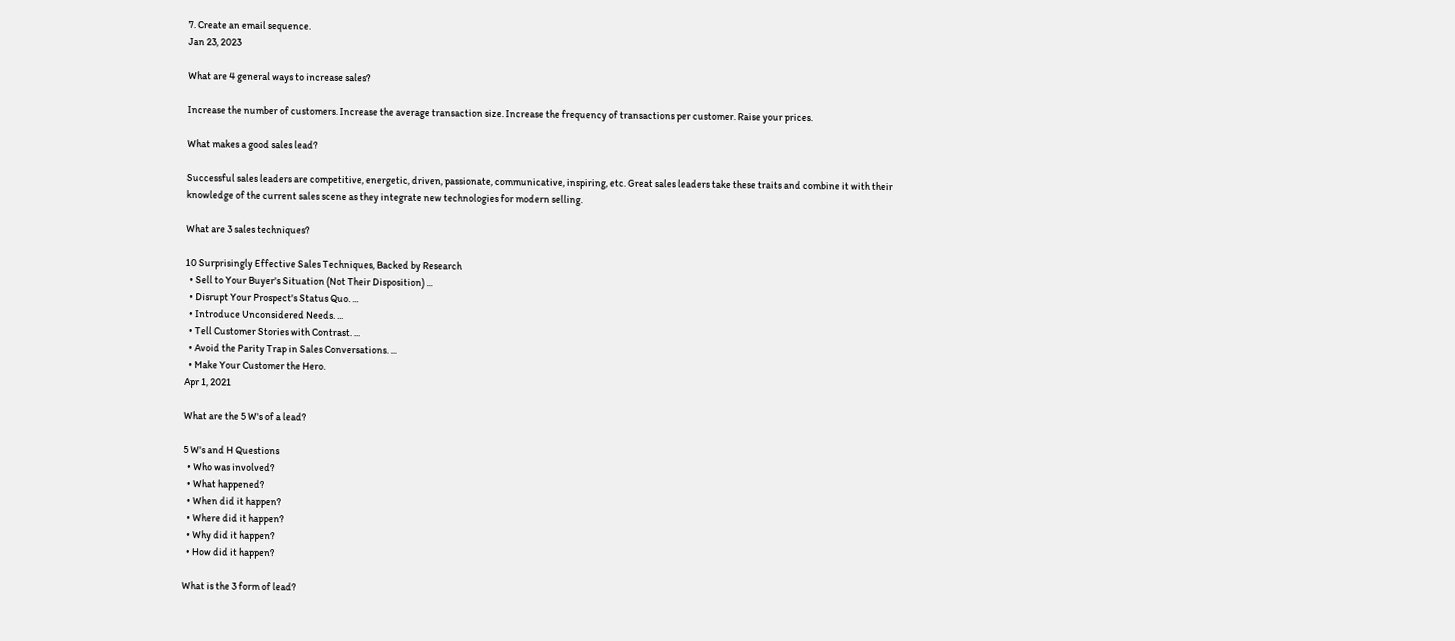7. Create an email sequence.
Jan 23, 2023

What are 4 general ways to increase sales?

Increase the number of customers. Increase the average transaction size. Increase the frequency of transactions per customer. Raise your prices.

What makes a good sales lead?

Successful sales leaders are competitive, energetic, driven, passionate, communicative, inspiring, etc. Great sales leaders take these traits and combine it with their knowledge of the current sales scene as they integrate new technologies for modern selling.

What are 3 sales techniques?

10 Surprisingly Effective Sales Techniques, Backed by Research
  • Sell to Your Buyer's Situation (Not Their Disposition) ...
  • Disrupt Your Prospect's Status Quo. ...
  • Introduce Unconsidered Needs. ...
  • Tell Customer Stories with Contrast. ...
  • Avoid the Parity Trap in Sales Conversations. ...
  • Make Your Customer the Hero.
Apr 1, 2021

What are the 5 W's of a lead?

5 W's and H Questions
  • Who was involved?
  • What happened?
  • When did it happen?
  • Where did it happen?
  • Why did it happen?
  • How did it happen?

What is the 3 form of lead?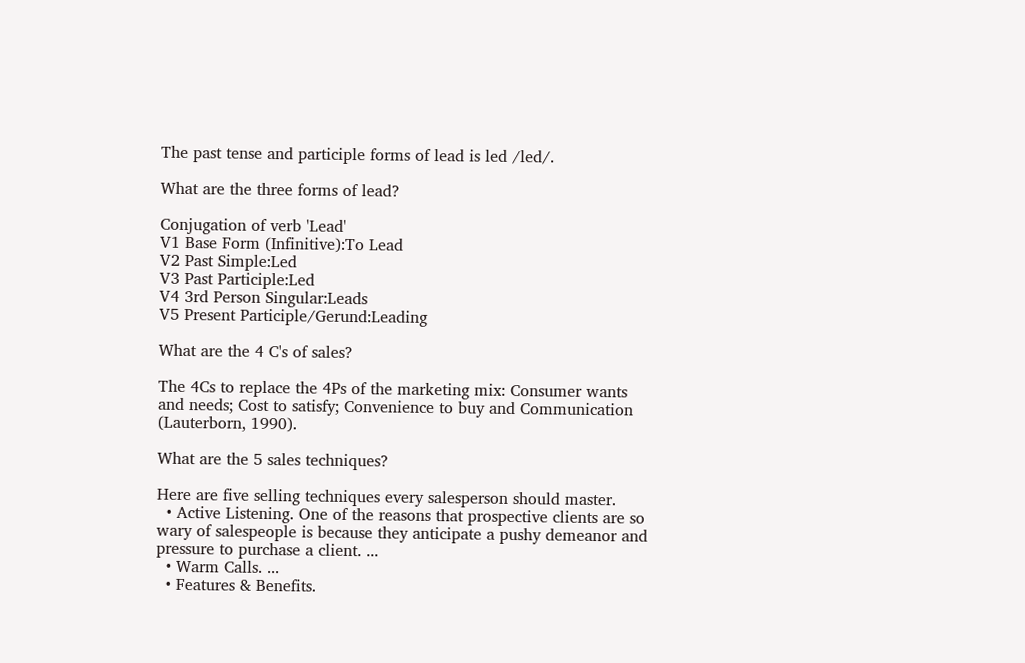The past tense and participle forms of lead is led /led/.

What are the three forms of lead?

Conjugation of verb 'Lead'
V1 Base Form (Infinitive):To Lead
V2 Past Simple:Led
V3 Past Participle:Led
V4 3rd Person Singular:Leads
V5 Present Participle/Gerund:Leading

What are the 4 C's of sales?

The 4Cs to replace the 4Ps of the marketing mix: Consumer wants and needs; Cost to satisfy; Convenience to buy and Communication (Lauterborn, 1990).

What are the 5 sales techniques?

Here are five selling techniques every salesperson should master.
  • Active Listening. One of the reasons that prospective clients are so wary of salespeople is because they anticipate a pushy demeanor and pressure to purchase a client. ...
  • Warm Calls. ...
  • Features & Benefits.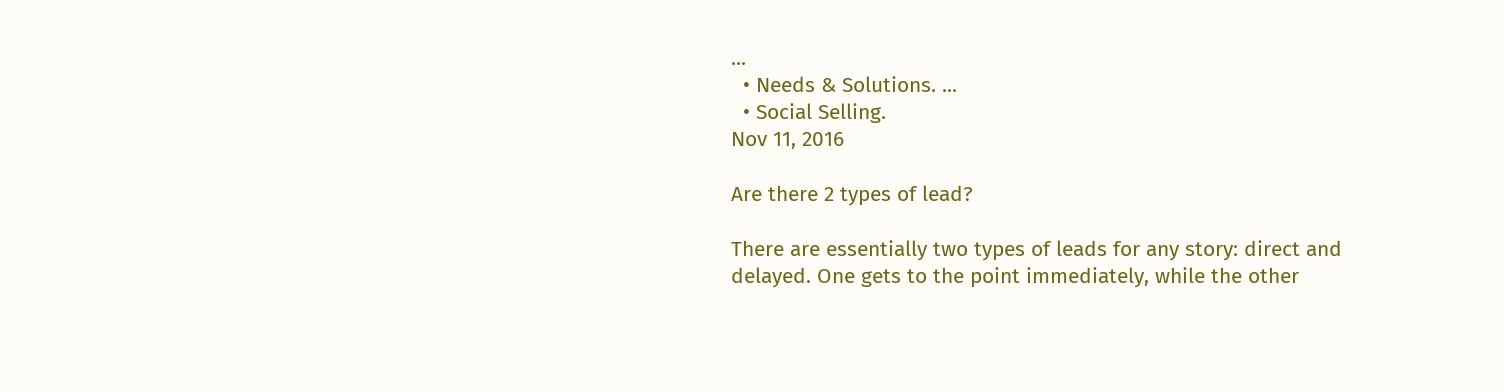...
  • Needs & Solutions. ...
  • Social Selling.
Nov 11, 2016

Are there 2 types of lead?

There are essentially two types of leads for any story: direct and delayed. One gets to the point immediately, while the other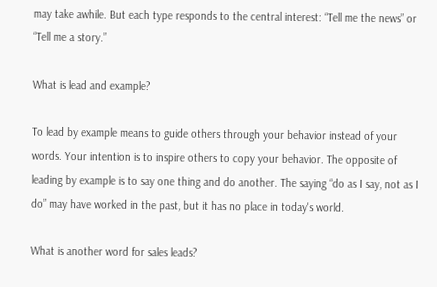may take awhile. But each type responds to the central interest: “Tell me the news” or “Tell me a story.”

What is lead and example?

To lead by example means to guide others through your behavior instead of your words. Your intention is to inspire others to copy your behavior. The opposite of leading by example is to say one thing and do another. The saying “do as I say, not as I do” may have worked in the past, but it has no place in today's world.

What is another word for sales leads?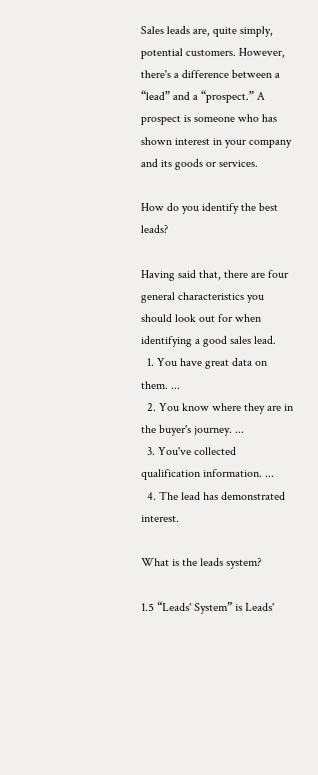Sales leads are, quite simply, potential customers. However, there's a difference between a “lead” and a “prospect.” A prospect is someone who has shown interest in your company and its goods or services.

How do you identify the best leads?

Having said that, there are four general characteristics you should look out for when identifying a good sales lead.
  1. You have great data on them. ...
  2. You know where they are in the buyer's journey. ...
  3. You've collected qualification information. ...
  4. The lead has demonstrated interest.

What is the leads system?

1.5 “Leads' System” is Leads'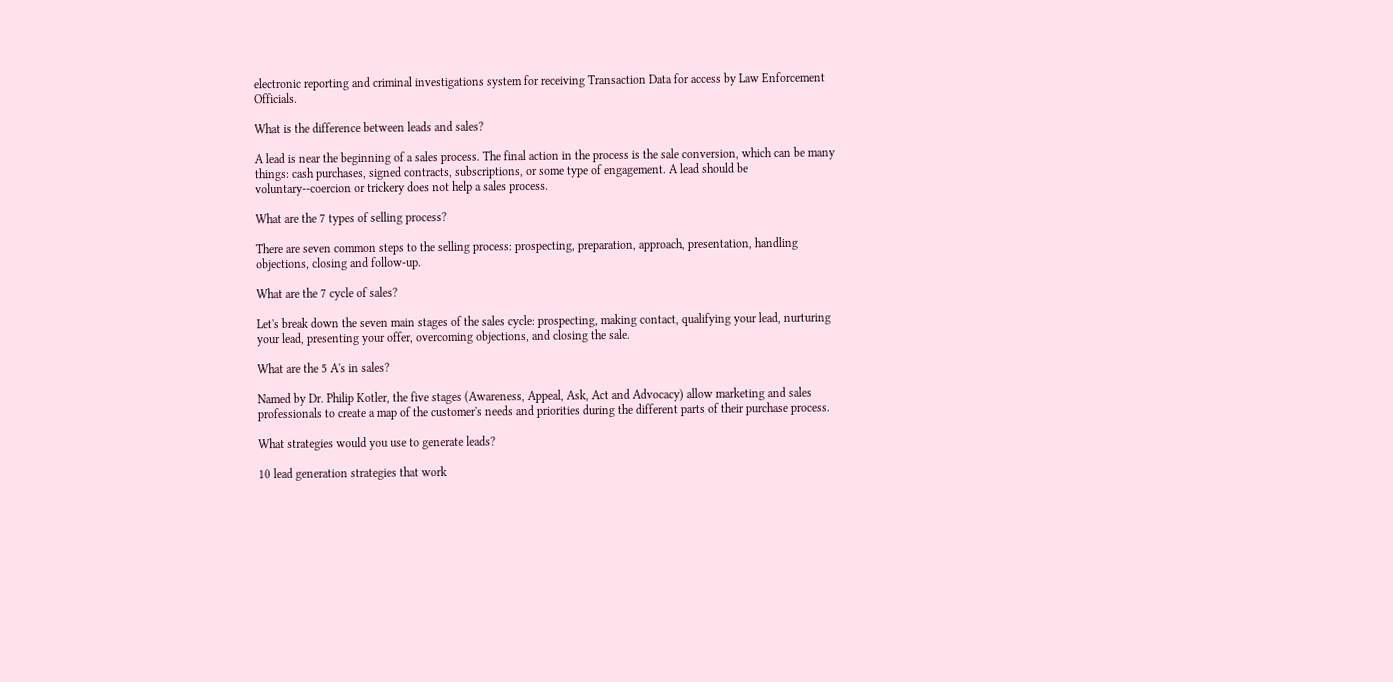electronic reporting and criminal investigations system for receiving Transaction Data for access by Law Enforcement Officials.

What is the difference between leads and sales?

A lead is near the beginning of a sales process. The final action in the process is the sale conversion, which can be many things: cash purchases, signed contracts, subscriptions, or some type of engagement. A lead should be voluntary--coercion or trickery does not help a sales process.

What are the 7 types of selling process?

There are seven common steps to the selling process: prospecting, preparation, approach, presentation, handling objections, closing and follow-up.

What are the 7 cycle of sales?

Let's break down the seven main stages of the sales cycle: prospecting, making contact, qualifying your lead, nurturing your lead, presenting your offer, overcoming objections, and closing the sale.

What are the 5 A's in sales?

Named by Dr. Philip Kotler, the five stages (Awareness, Appeal, Ask, Act and Advocacy) allow marketing and sales professionals to create a map of the customer's needs and priorities during the different parts of their purchase process.

What strategies would you use to generate leads?

10 lead generation strategies that work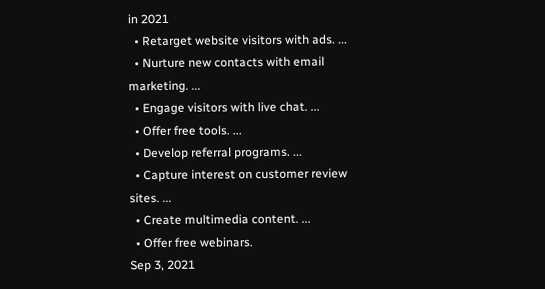in 2021
  • Retarget website visitors with ads. ...
  • Nurture new contacts with email marketing. ...
  • Engage visitors with live chat. ...
  • Offer free tools. ...
  • Develop referral programs. ...
  • Capture interest on customer review sites. ...
  • Create multimedia content. ...
  • Offer free webinars.
Sep 3, 2021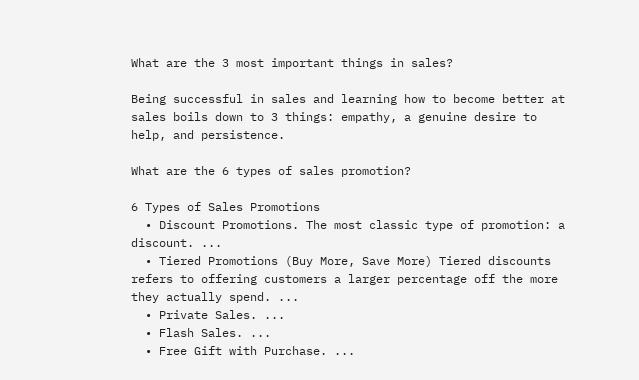What are the 3 most important things in sales?

Being successful in sales and learning how to become better at sales boils down to 3 things: empathy, a genuine desire to help, and persistence.

What are the 6 types of sales promotion?

6 Types of Sales Promotions
  • Discount Promotions. The most classic type of promotion: a discount. ...
  • Tiered Promotions (Buy More, Save More) Tiered discounts refers to offering customers a larger percentage off the more they actually spend. ...
  • Private Sales. ...
  • Flash Sales. ...
  • Free Gift with Purchase. ...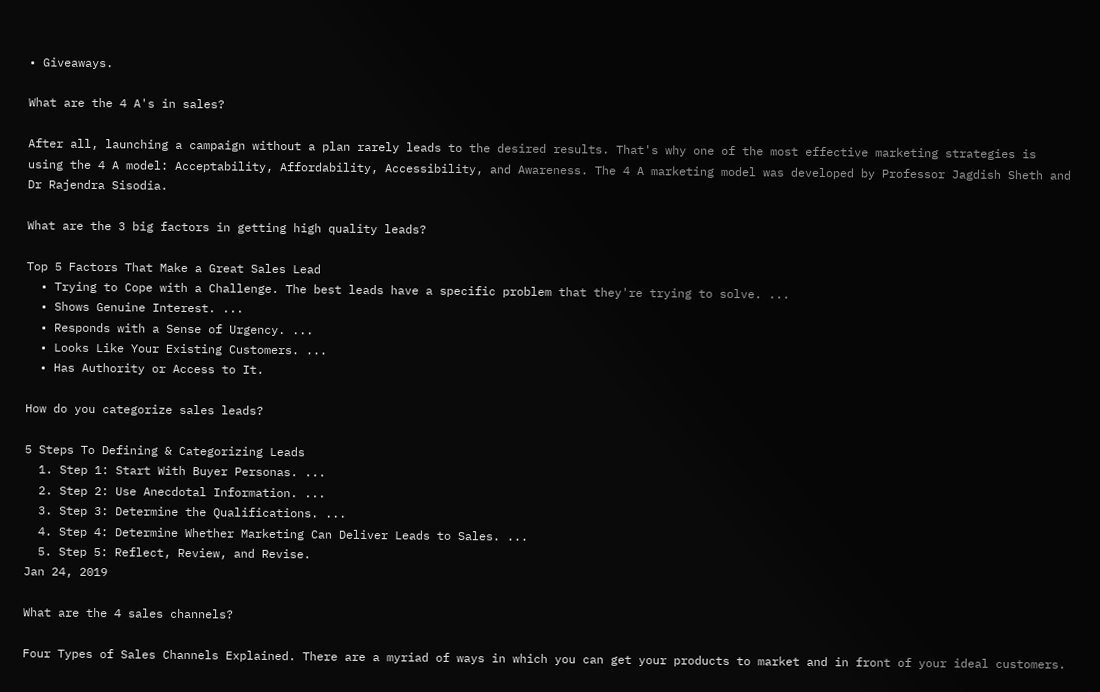• Giveaways.

What are the 4 A's in sales?

After all, launching a campaign without a plan rarely leads to the desired results. That's why one of the most effective marketing strategies is using the 4 A model: Acceptability, Affordability, Accessibility, and Awareness. The 4 A marketing model was developed by Professor Jagdish Sheth and Dr Rajendra Sisodia.

What are the 3 big factors in getting high quality leads?

Top 5 Factors That Make a Great Sales Lead
  • Trying to Cope with a Challenge. The best leads have a specific problem that they're trying to solve. ...
  • Shows Genuine Interest. ...
  • Responds with a Sense of Urgency. ...
  • Looks Like Your Existing Customers. ...
  • Has Authority or Access to It.

How do you categorize sales leads?

5 Steps To Defining & Categorizing Leads
  1. Step 1: Start With Buyer Personas. ...
  2. Step 2: Use Anecdotal Information. ...
  3. Step 3: Determine the Qualifications. ...
  4. Step 4: Determine Whether Marketing Can Deliver Leads to Sales. ...
  5. Step 5: Reflect, Review, and Revise.
Jan 24, 2019

What are the 4 sales channels?

Four Types of Sales Channels Explained. There are a myriad of ways in which you can get your products to market and in front of your ideal customers.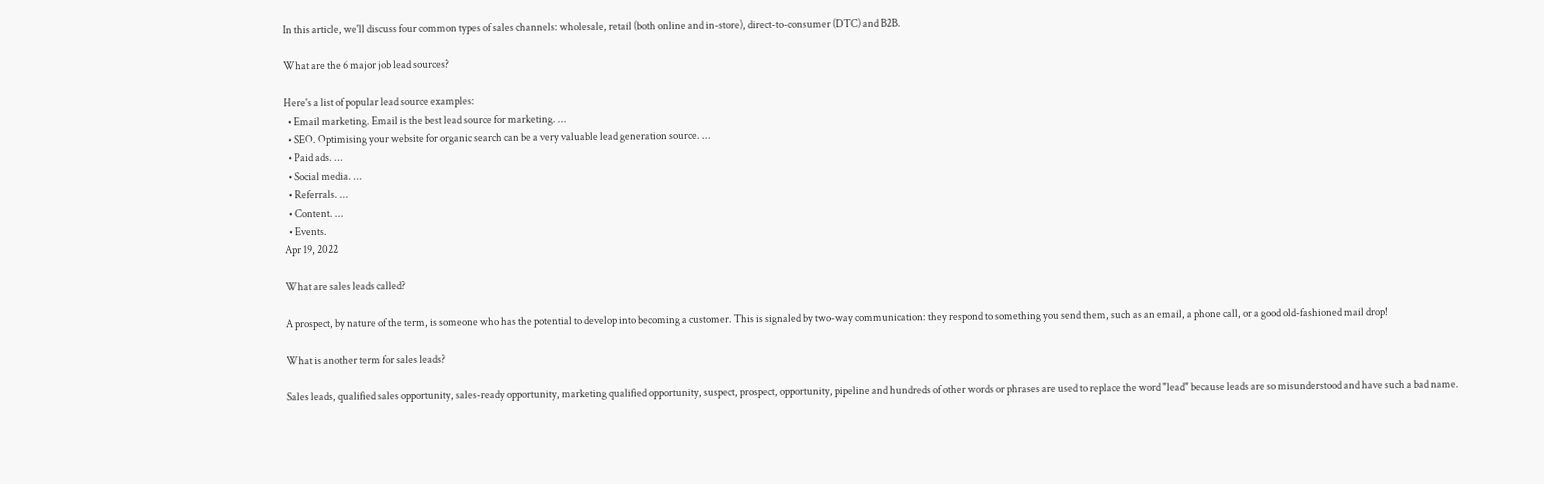In this article, we'll discuss four common types of sales channels: wholesale, retail (both online and in-store), direct-to-consumer (DTC) and B2B.

What are the 6 major job lead sources?

Here's a list of popular lead source examples:
  • Email marketing. Email is the best lead source for marketing. ...
  • SEO. Optimising your website for organic search can be a very valuable lead generation source. ...
  • Paid ads. ...
  • Social media. ...
  • Referrals. ...
  • Content. ...
  • Events.
Apr 19, 2022

What are sales leads called?

A prospect, by nature of the term, is someone who has the potential to develop into becoming a customer. This is signaled by two-way communication: they respond to something you send them, such as an email, a phone call, or a good old-fashioned mail drop!

What is another term for sales leads?

Sales leads, qualified sales opportunity, sales-ready opportunity, marketing qualified opportunity, suspect, prospect, opportunity, pipeline and hundreds of other words or phrases are used to replace the word "lead" because leads are so misunderstood and have such a bad name.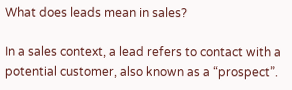What does leads mean in sales?

In a sales context, a lead refers to contact with a potential customer, also known as a “prospect”.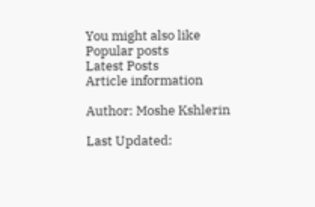You might also like
Popular posts
Latest Posts
Article information

Author: Moshe Kshlerin

Last Updated: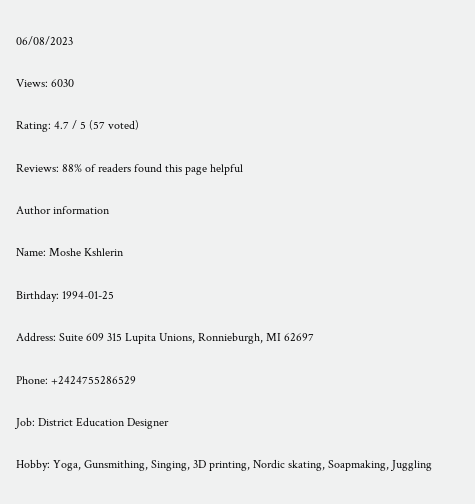06/08/2023

Views: 6030

Rating: 4.7 / 5 (57 voted)

Reviews: 88% of readers found this page helpful

Author information

Name: Moshe Kshlerin

Birthday: 1994-01-25

Address: Suite 609 315 Lupita Unions, Ronnieburgh, MI 62697

Phone: +2424755286529

Job: District Education Designer

Hobby: Yoga, Gunsmithing, Singing, 3D printing, Nordic skating, Soapmaking, Juggling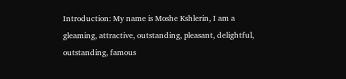Introduction: My name is Moshe Kshlerin, I am a gleaming, attractive, outstanding, pleasant, delightful, outstanding, famous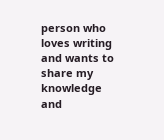person who loves writing and wants to share my knowledge and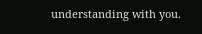understanding with you.